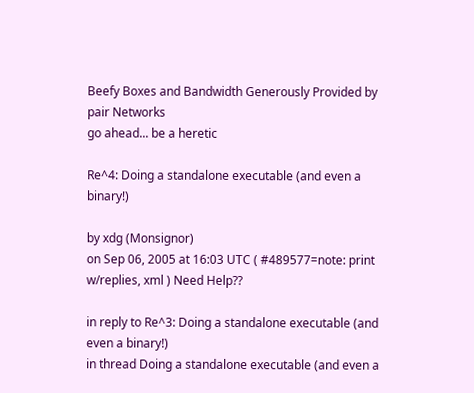Beefy Boxes and Bandwidth Generously Provided by pair Networks
go ahead... be a heretic

Re^4: Doing a standalone executable (and even a binary!)

by xdg (Monsignor)
on Sep 06, 2005 at 16:03 UTC ( #489577=note: print w/replies, xml ) Need Help??

in reply to Re^3: Doing a standalone executable (and even a binary!)
in thread Doing a standalone executable (and even a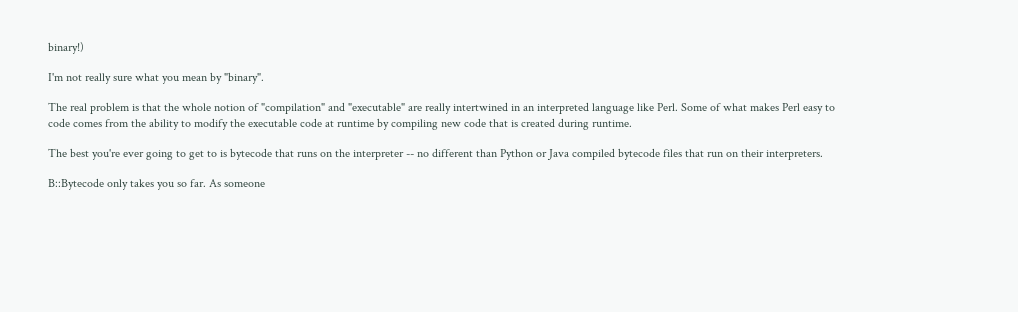binary!)

I'm not really sure what you mean by "binary".

The real problem is that the whole notion of "compilation" and "executable" are really intertwined in an interpreted language like Perl. Some of what makes Perl easy to code comes from the ability to modify the executable code at runtime by compiling new code that is created during runtime.

The best you're ever going to get to is bytecode that runs on the interpreter -- no different than Python or Java compiled bytecode files that run on their interpreters.

B::Bytecode only takes you so far. As someone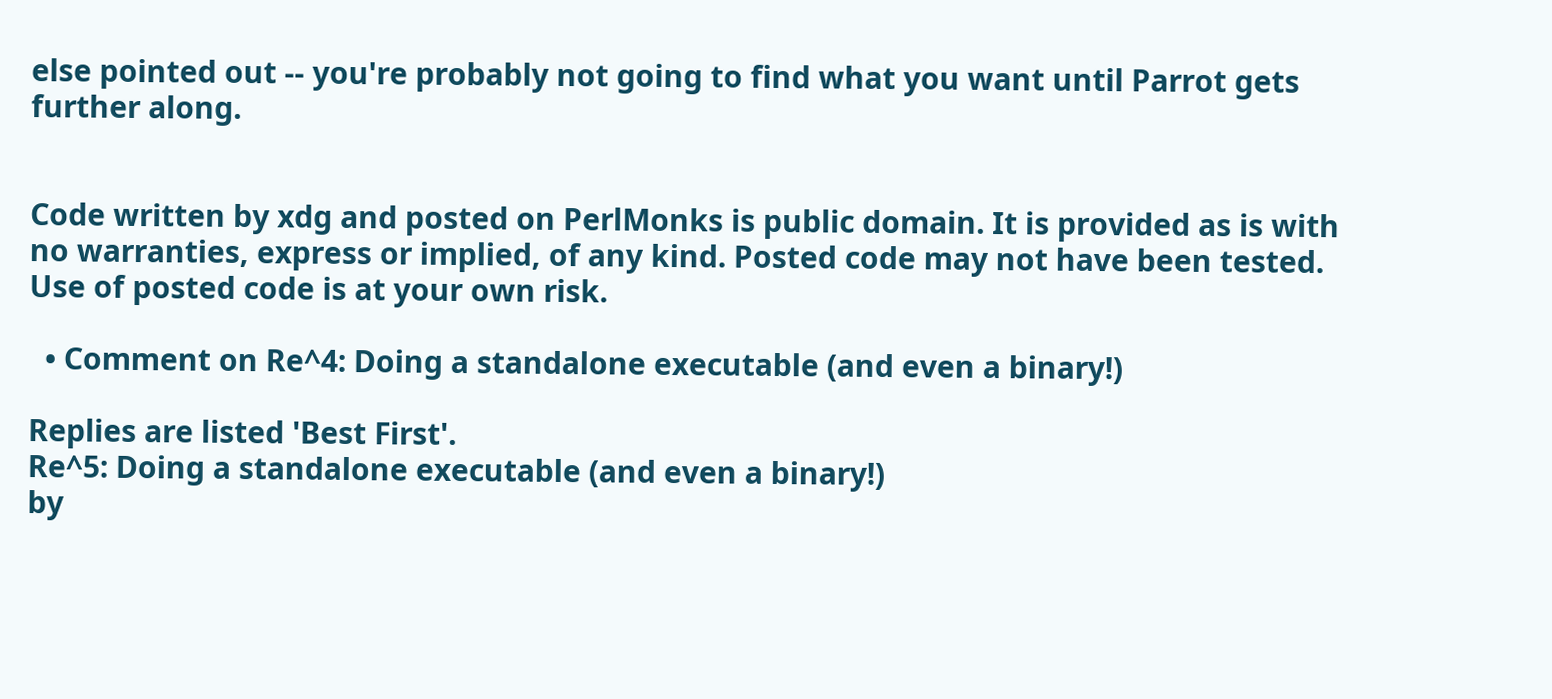else pointed out -- you're probably not going to find what you want until Parrot gets further along.


Code written by xdg and posted on PerlMonks is public domain. It is provided as is with no warranties, express or implied, of any kind. Posted code may not have been tested. Use of posted code is at your own risk.

  • Comment on Re^4: Doing a standalone executable (and even a binary!)

Replies are listed 'Best First'.
Re^5: Doing a standalone executable (and even a binary!)
by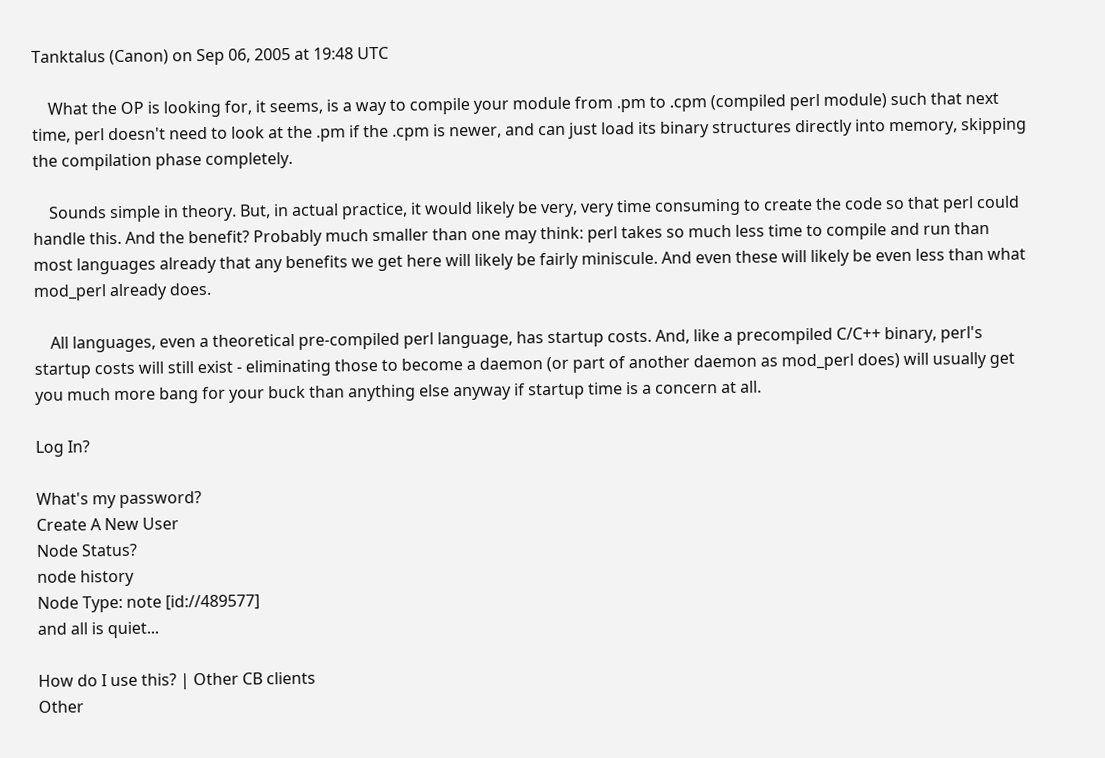Tanktalus (Canon) on Sep 06, 2005 at 19:48 UTC

    What the OP is looking for, it seems, is a way to compile your module from .pm to .cpm (compiled perl module) such that next time, perl doesn't need to look at the .pm if the .cpm is newer, and can just load its binary structures directly into memory, skipping the compilation phase completely.

    Sounds simple in theory. But, in actual practice, it would likely be very, very time consuming to create the code so that perl could handle this. And the benefit? Probably much smaller than one may think: perl takes so much less time to compile and run than most languages already that any benefits we get here will likely be fairly miniscule. And even these will likely be even less than what mod_perl already does.

    All languages, even a theoretical pre-compiled perl language, has startup costs. And, like a precompiled C/C++ binary, perl's startup costs will still exist - eliminating those to become a daemon (or part of another daemon as mod_perl does) will usually get you much more bang for your buck than anything else anyway if startup time is a concern at all.

Log In?

What's my password?
Create A New User
Node Status?
node history
Node Type: note [id://489577]
and all is quiet...

How do I use this? | Other CB clients
Other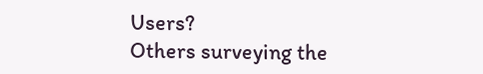Users?
Others surveying the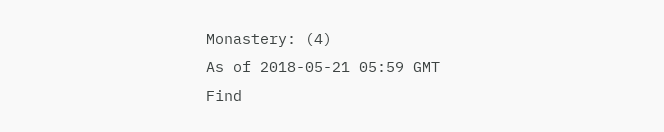Monastery: (4)
As of 2018-05-21 05:59 GMT
Find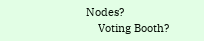Nodes?
    Voting Booth?